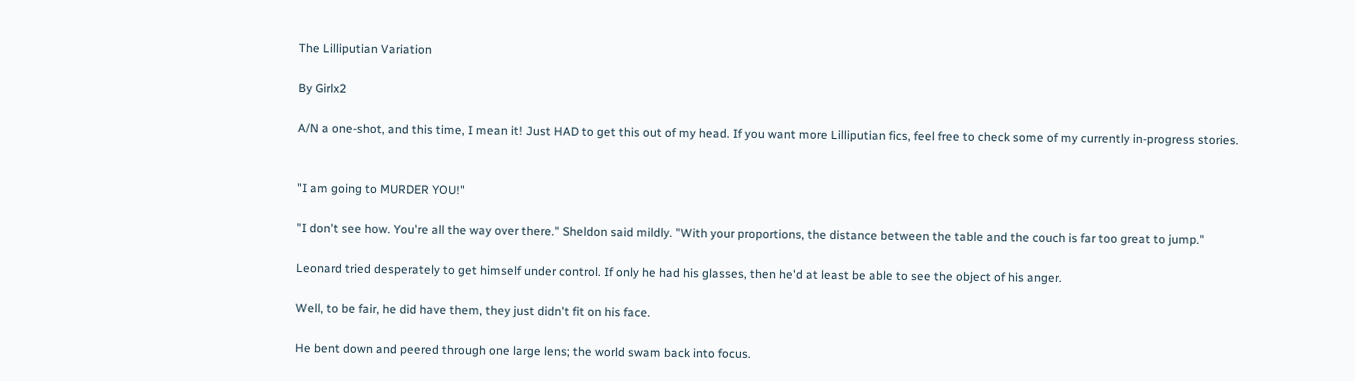The Lilliputian Variation

By Girlx2

A/N a one-shot, and this time, I mean it! Just HAD to get this out of my head. If you want more Lilliputian fics, feel free to check some of my currently in-progress stories.


"I am going to MURDER YOU!"

"I don't see how. You're all the way over there." Sheldon said mildly. "With your proportions, the distance between the table and the couch is far too great to jump."

Leonard tried desperately to get himself under control. If only he had his glasses, then he'd at least be able to see the object of his anger.

Well, to be fair, he did have them, they just didn't fit on his face.

He bent down and peered through one large lens; the world swam back into focus.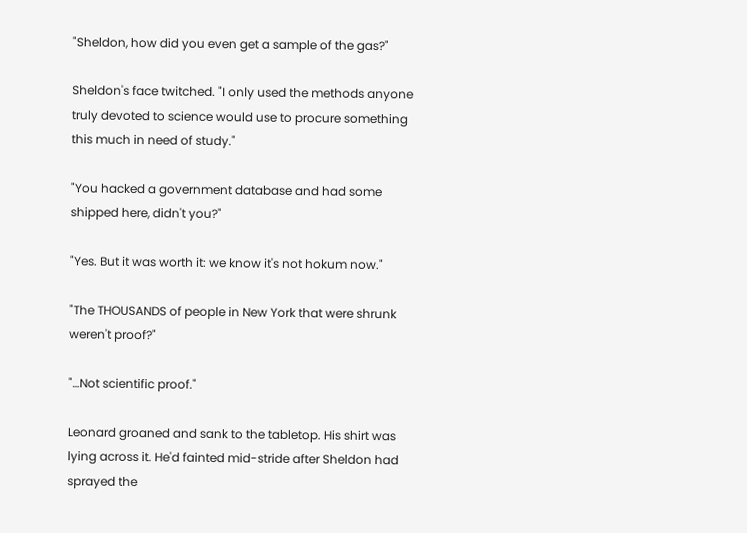"Sheldon, how did you even get a sample of the gas?"

Sheldon's face twitched. "I only used the methods anyone truly devoted to science would use to procure something this much in need of study."

"You hacked a government database and had some shipped here, didn't you?"

"Yes. But it was worth it: we know it's not hokum now."

"The THOUSANDS of people in New York that were shrunk weren't proof?"

"…Not scientific proof."

Leonard groaned and sank to the tabletop. His shirt was lying across it. He'd fainted mid-stride after Sheldon had sprayed the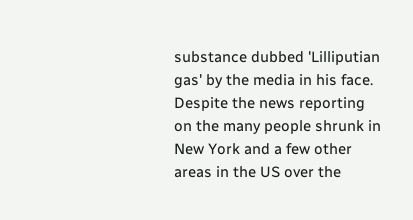substance dubbed 'Lilliputian gas' by the media in his face. Despite the news reporting on the many people shrunk in New York and a few other areas in the US over the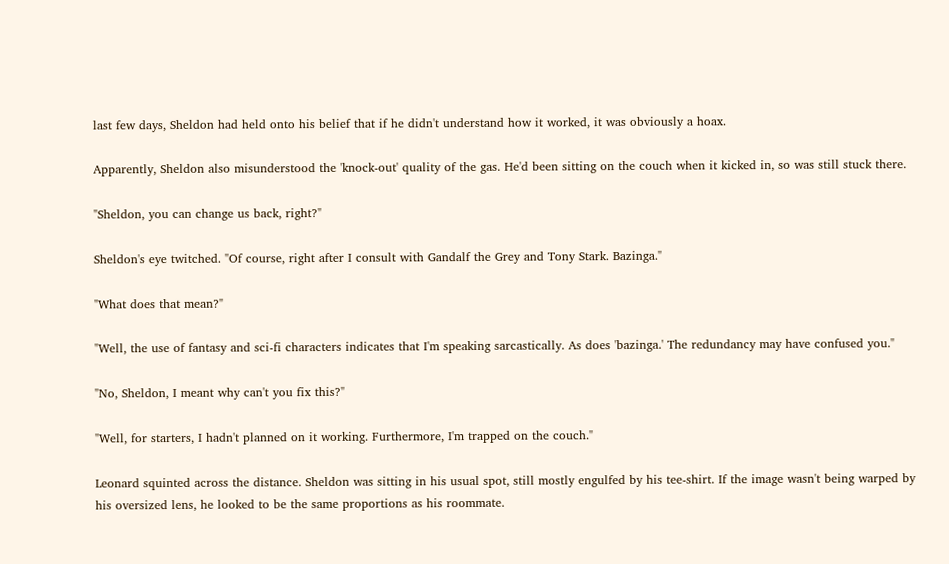last few days, Sheldon had held onto his belief that if he didn't understand how it worked, it was obviously a hoax.

Apparently, Sheldon also misunderstood the 'knock-out' quality of the gas. He'd been sitting on the couch when it kicked in, so was still stuck there.

"Sheldon, you can change us back, right?"

Sheldon's eye twitched. "Of course, right after I consult with Gandalf the Grey and Tony Stark. Bazinga."

"What does that mean?"

"Well, the use of fantasy and sci-fi characters indicates that I'm speaking sarcastically. As does 'bazinga.' The redundancy may have confused you."

"No, Sheldon, I meant why can't you fix this?"

"Well, for starters, I hadn't planned on it working. Furthermore, I'm trapped on the couch."

Leonard squinted across the distance. Sheldon was sitting in his usual spot, still mostly engulfed by his tee-shirt. If the image wasn't being warped by his oversized lens, he looked to be the same proportions as his roommate.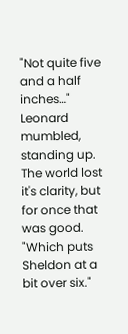"Not quite five and a half inches…" Leonard mumbled, standing up. The world lost it's clarity, but for once that was good. "Which puts Sheldon at a bit over six."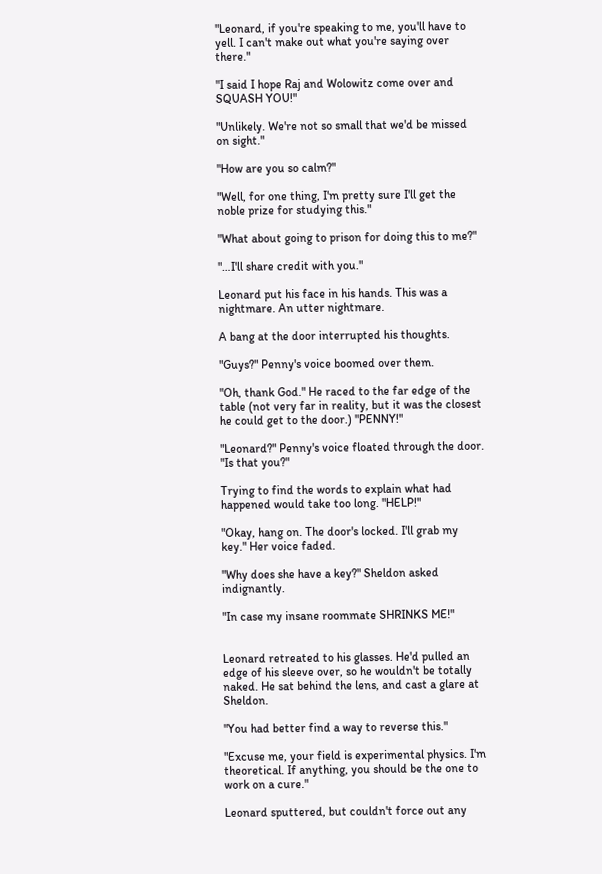"Leonard, if you're speaking to me, you'll have to yell. I can't make out what you're saying over there."

"I said I hope Raj and Wolowitz come over and SQUASH YOU!"

"Unlikely. We're not so small that we'd be missed on sight."

"How are you so calm?"

"Well, for one thing, I'm pretty sure I'll get the noble prize for studying this."

"What about going to prison for doing this to me?"

"…I'll share credit with you."

Leonard put his face in his hands. This was a nightmare. An utter nightmare.

A bang at the door interrupted his thoughts.

"Guys?" Penny's voice boomed over them.

"Oh, thank God." He raced to the far edge of the table (not very far in reality, but it was the closest he could get to the door.) "PENNY!"

"Leonard?" Penny's voice floated through the door. "Is that you?"

Trying to find the words to explain what had happened would take too long. "HELP!"

"Okay, hang on. The door's locked. I'll grab my key." Her voice faded.

"Why does she have a key?" Sheldon asked indignantly.

"In case my insane roommate SHRINKS ME!"


Leonard retreated to his glasses. He'd pulled an edge of his sleeve over, so he wouldn't be totally naked. He sat behind the lens, and cast a glare at Sheldon.

"You had better find a way to reverse this."

"Excuse me, your field is experimental physics. I'm theoretical. If anything, you should be the one to work on a cure."

Leonard sputtered, but couldn't force out any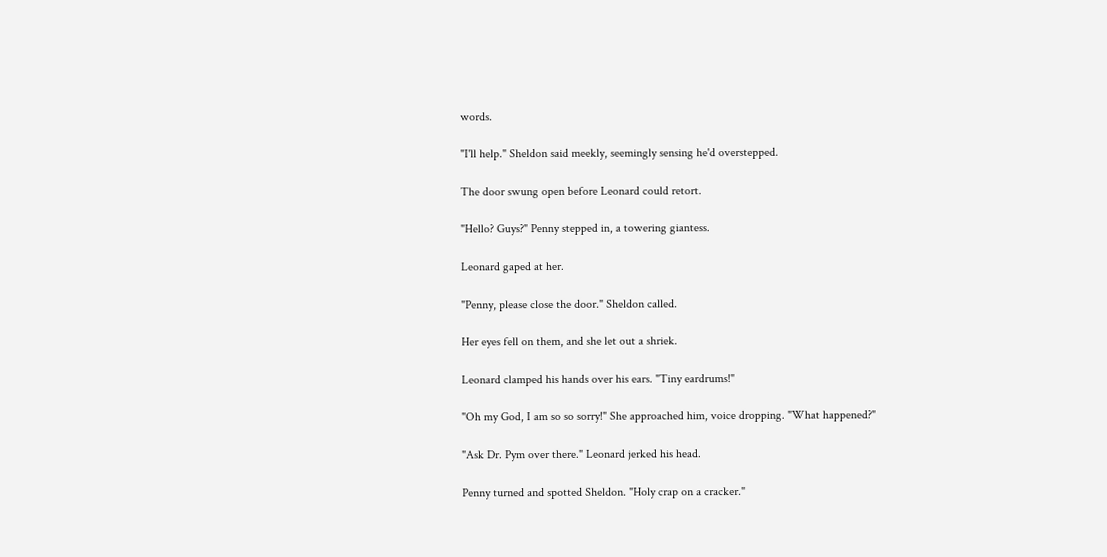words.

"I'll help." Sheldon said meekly, seemingly sensing he'd overstepped.

The door swung open before Leonard could retort.

"Hello? Guys?" Penny stepped in, a towering giantess.

Leonard gaped at her.

"Penny, please close the door." Sheldon called.

Her eyes fell on them, and she let out a shriek.

Leonard clamped his hands over his ears. "Tiny eardrums!"

"Oh my God, I am so so sorry!" She approached him, voice dropping. "What happened?"

"Ask Dr. Pym over there." Leonard jerked his head.

Penny turned and spotted Sheldon. "Holy crap on a cracker."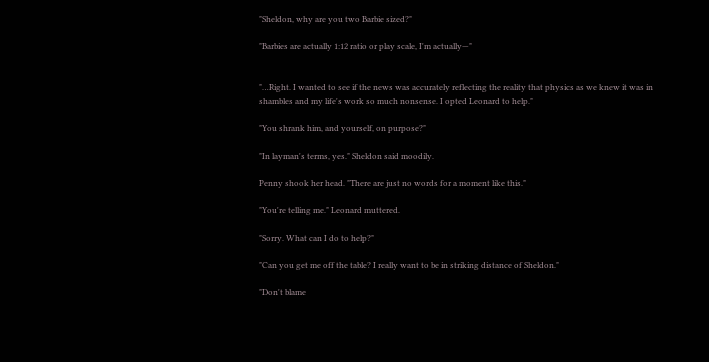"Sheldon, why are you two Barbie sized?"

"Barbies are actually 1:12 ratio or play scale, I'm actually—"


"…Right. I wanted to see if the news was accurately reflecting the reality that physics as we knew it was in shambles and my life's work so much nonsense. I opted Leonard to help."

"You shrank him, and yourself, on purpose?"

"In layman's terms, yes." Sheldon said moodily.

Penny shook her head. "There are just no words for a moment like this."

"You're telling me." Leonard muttered.

"Sorry. What can I do to help?"

"Can you get me off the table? I really want to be in striking distance of Sheldon."

"Don't blame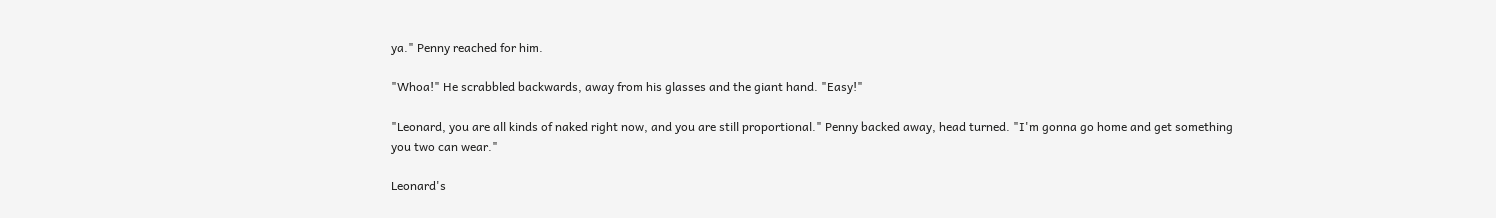ya." Penny reached for him.

"Whoa!" He scrabbled backwards, away from his glasses and the giant hand. "Easy!"

"Leonard, you are all kinds of naked right now, and you are still proportional." Penny backed away, head turned. "I'm gonna go home and get something you two can wear."

Leonard's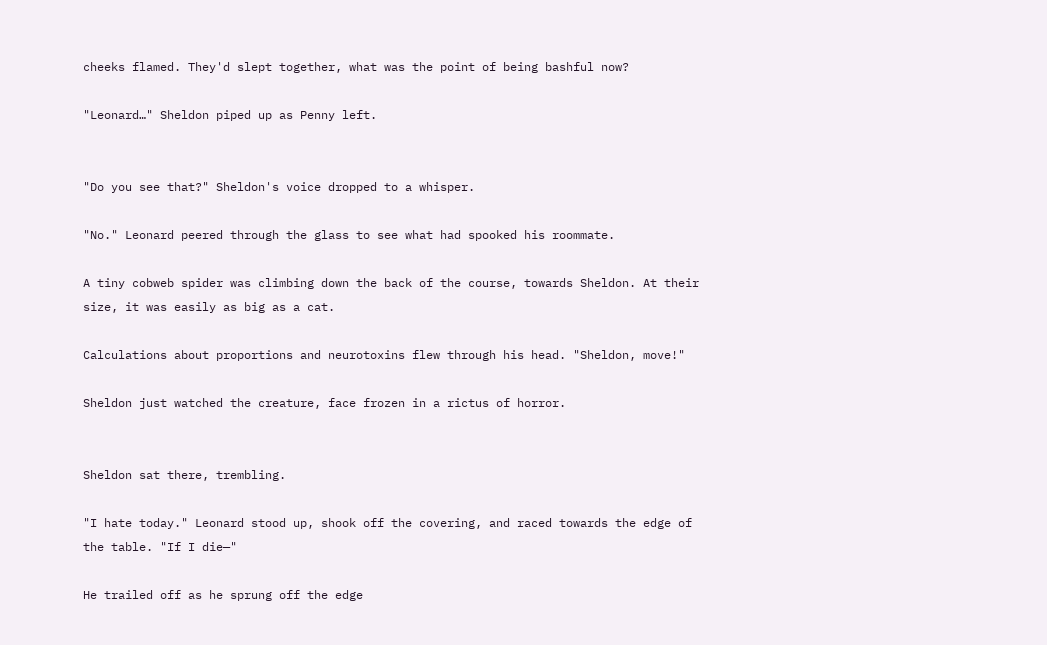cheeks flamed. They'd slept together, what was the point of being bashful now?

"Leonard…" Sheldon piped up as Penny left.


"Do you see that?" Sheldon's voice dropped to a whisper.

"No." Leonard peered through the glass to see what had spooked his roommate.

A tiny cobweb spider was climbing down the back of the course, towards Sheldon. At their size, it was easily as big as a cat.

Calculations about proportions and neurotoxins flew through his head. "Sheldon, move!"

Sheldon just watched the creature, face frozen in a rictus of horror.


Sheldon sat there, trembling.

"I hate today." Leonard stood up, shook off the covering, and raced towards the edge of the table. "If I die—"

He trailed off as he sprung off the edge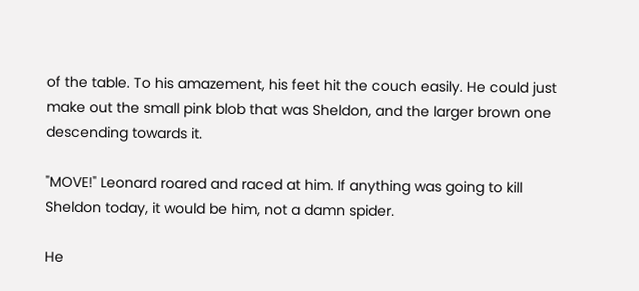of the table. To his amazement, his feet hit the couch easily. He could just make out the small pink blob that was Sheldon, and the larger brown one descending towards it.

"MOVE!" Leonard roared and raced at him. If anything was going to kill Sheldon today, it would be him, not a damn spider.

He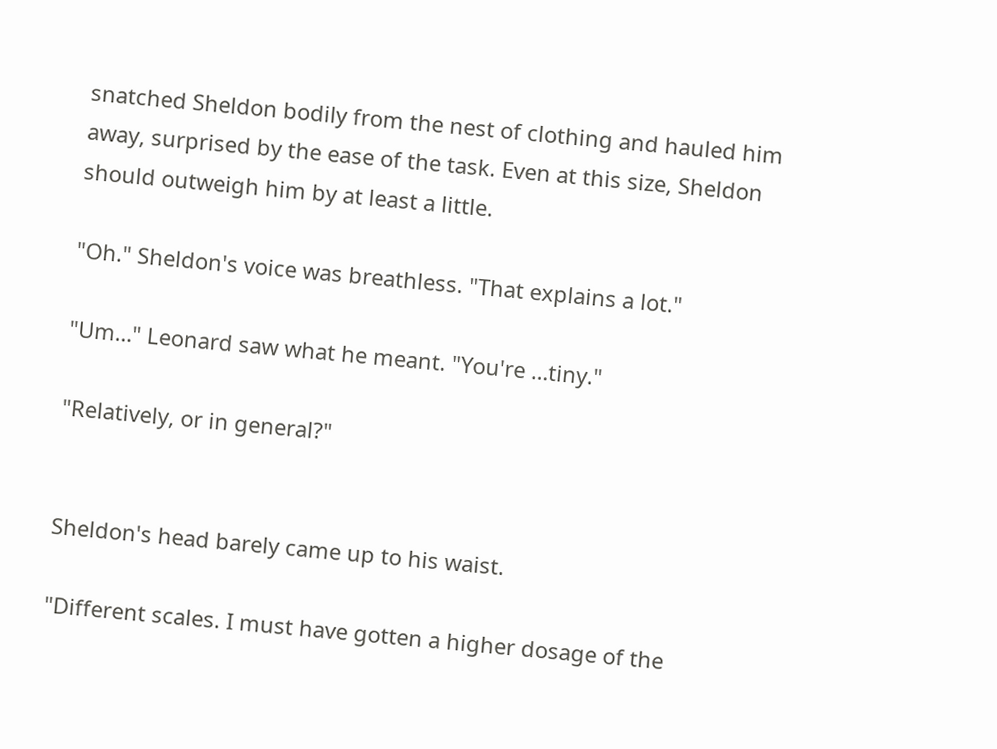snatched Sheldon bodily from the nest of clothing and hauled him away, surprised by the ease of the task. Even at this size, Sheldon should outweigh him by at least a little.

"Oh." Sheldon's voice was breathless. "That explains a lot."

"Um…" Leonard saw what he meant. "You're …tiny."

"Relatively, or in general?"


Sheldon's head barely came up to his waist.

"Different scales. I must have gotten a higher dosage of the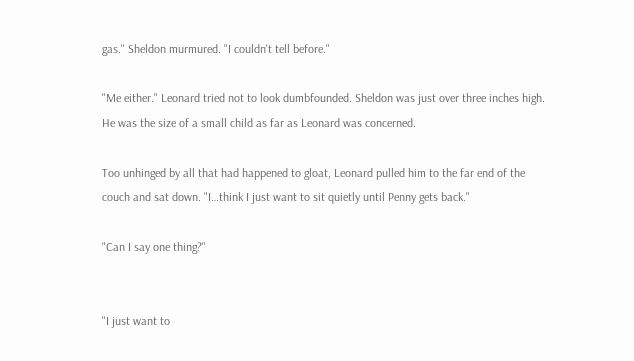gas." Sheldon murmured. "I couldn't tell before."

"Me either." Leonard tried not to look dumbfounded. Sheldon was just over three inches high. He was the size of a small child as far as Leonard was concerned.

Too unhinged by all that had happened to gloat, Leonard pulled him to the far end of the couch and sat down. "I…think I just want to sit quietly until Penny gets back."

"Can I say one thing?"


"I just want to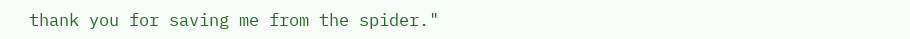thank you for saving me from the spider."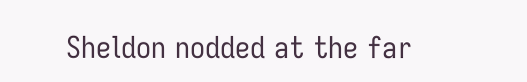Sheldon nodded at the far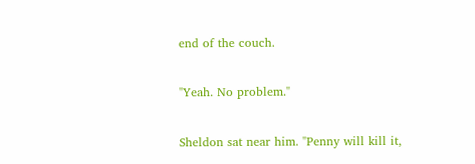end of the couch.

"Yeah. No problem."

Sheldon sat near him. "Penny will kill it,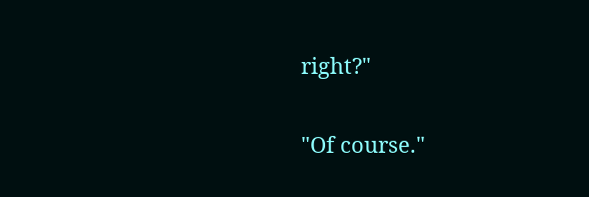right?"

"Of course."